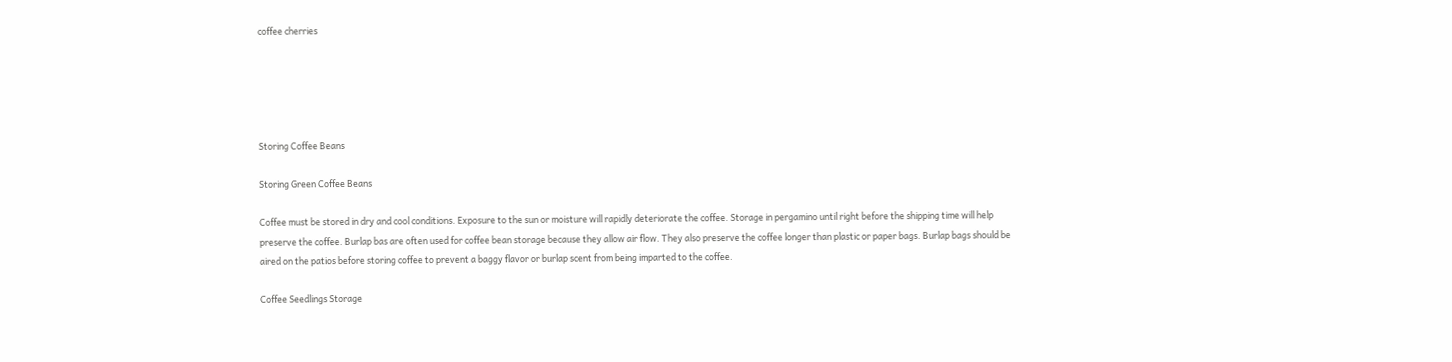coffee cherries





Storing Coffee Beans

Storing Green Coffee Beans

Coffee must be stored in dry and cool conditions. Exposure to the sun or moisture will rapidly deteriorate the coffee. Storage in pergamino until right before the shipping time will help preserve the coffee. Burlap bas are often used for coffee bean storage because they allow air flow. They also preserve the coffee longer than plastic or paper bags. Burlap bags should be aired on the patios before storing coffee to prevent a baggy flavor or burlap scent from being imparted to the coffee.

Coffee Seedlings Storage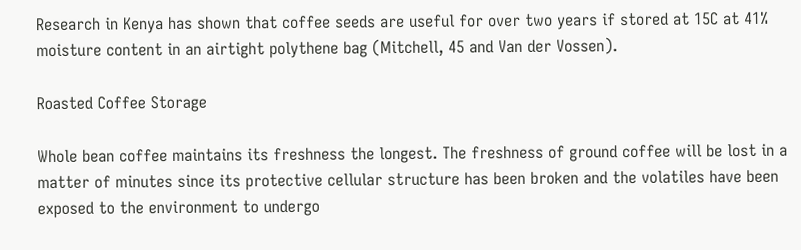Research in Kenya has shown that coffee seeds are useful for over two years if stored at 15C at 41% moisture content in an airtight polythene bag (Mitchell, 45 and Van der Vossen).

Roasted Coffee Storage

Whole bean coffee maintains its freshness the longest. The freshness of ground coffee will be lost in a matter of minutes since its protective cellular structure has been broken and the volatiles have been exposed to the environment to undergo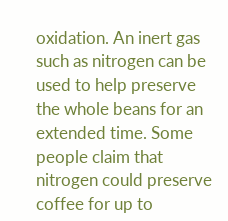oxidation. An inert gas such as nitrogen can be used to help preserve the whole beans for an extended time. Some people claim that nitrogen could preserve coffee for up to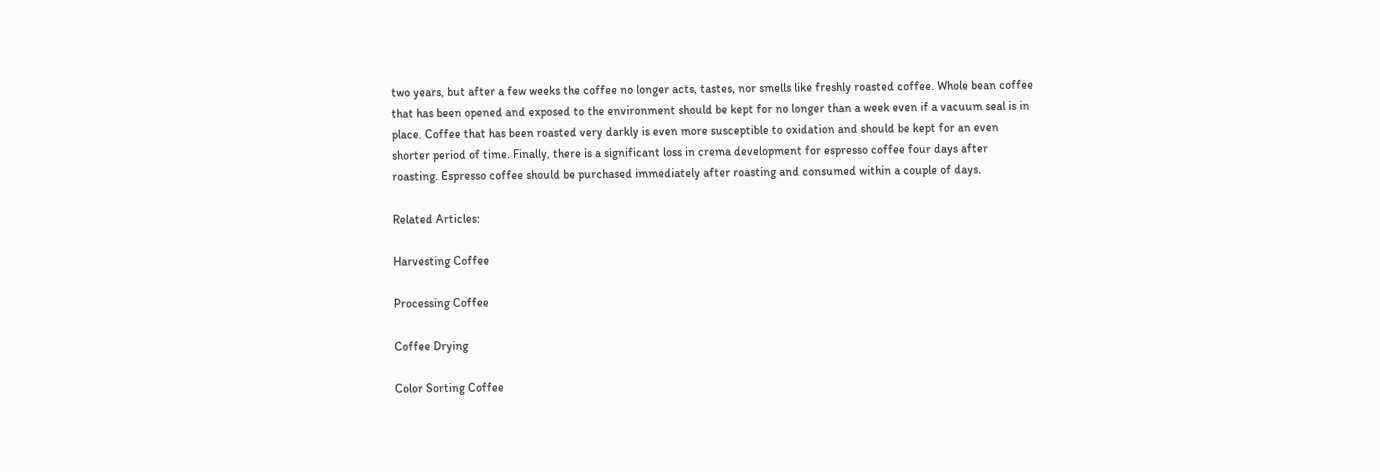two years, but after a few weeks the coffee no longer acts, tastes, nor smells like freshly roasted coffee. Whole bean coffee that has been opened and exposed to the environment should be kept for no longer than a week even if a vacuum seal is in place. Coffee that has been roasted very darkly is even more susceptible to oxidation and should be kept for an even shorter period of time. Finally, there is a significant loss in crema development for espresso coffee four days after roasting. Espresso coffee should be purchased immediately after roasting and consumed within a couple of days.

Related Articles:

Harvesting Coffee

Processing Coffee

Coffee Drying

Color Sorting Coffee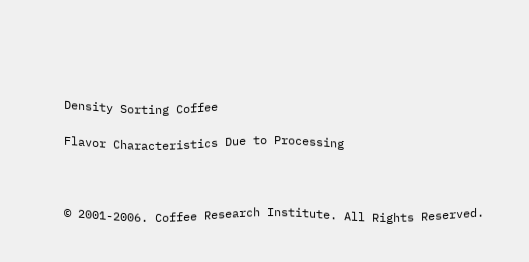Density Sorting Coffee

Flavor Characteristics Due to Processing



© 2001-2006. Coffee Research Institute. All Rights Reserved.